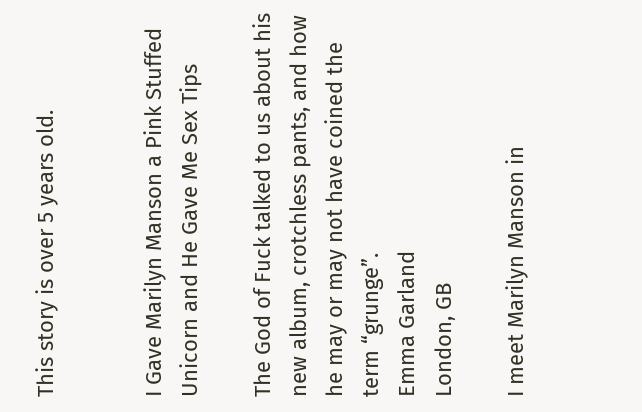This story is over 5 years old.


I Gave Marilyn Manson a Pink Stuffed Unicorn and He Gave Me Sex Tips

The God of Fuck talked to us about his new album, crotchless pants, and how he may or may not have coined the term “grunge”.
Emma Garland
London, GB

I meet Marilyn Manson in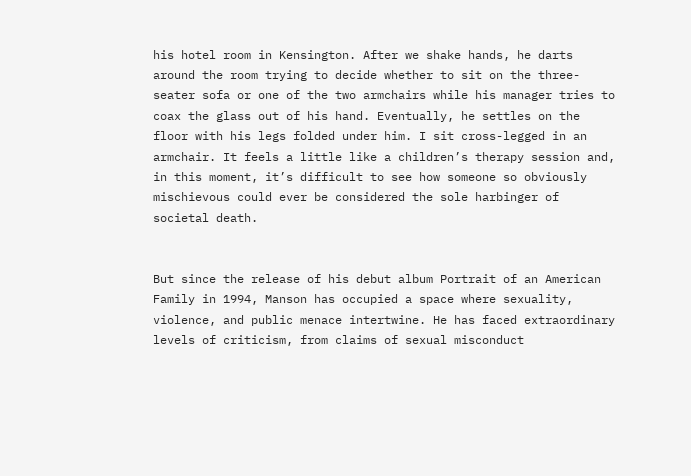his hotel room in Kensington. After we shake hands, he darts around the room trying to decide whether to sit on the three-seater sofa or one of the two armchairs while his manager tries to coax the glass out of his hand. Eventually, he settles on the floor with his legs folded under him. I sit cross-legged in an armchair. It feels a little like a children’s therapy session and, in this moment, it’s difficult to see how someone so obviously mischievous could ever be considered the sole harbinger of societal death.


But since the release of his debut album Portrait of an American Family in 1994, Manson has occupied a space where sexuality, violence, and public menace intertwine. He has faced extraordinary levels of criticism, from claims of sexual misconduct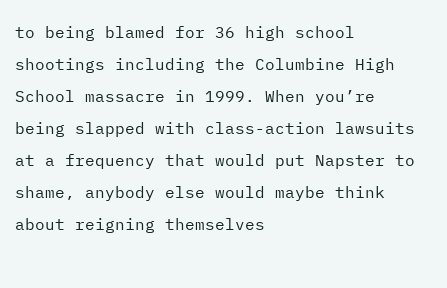to being blamed for 36 high school shootings including the Columbine High School massacre in 1999. When you’re being slapped with class-action lawsuits at a frequency that would put Napster to shame, anybody else would maybe think about reigning themselves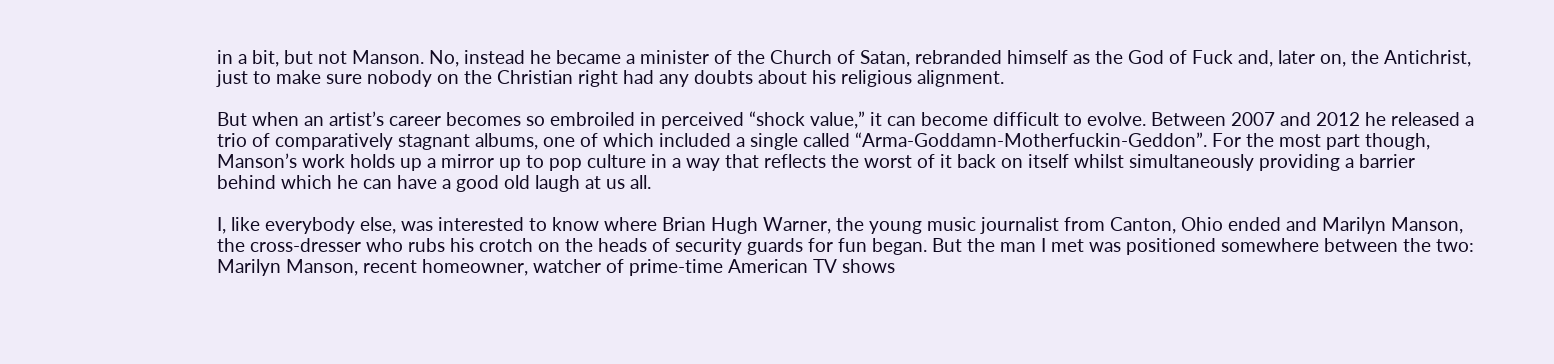in a bit, but not Manson. No, instead he became a minister of the Church of Satan, rebranded himself as the God of Fuck and, later on, the Antichrist, just to make sure nobody on the Christian right had any doubts about his religious alignment.

But when an artist’s career becomes so embroiled in perceived “shock value,” it can become difficult to evolve. Between 2007 and 2012 he released a trio of comparatively stagnant albums, one of which included a single called “Arma-Goddamn-Motherfuckin-Geddon”. For the most part though, Manson’s work holds up a mirror up to pop culture in a way that reflects the worst of it back on itself whilst simultaneously providing a barrier behind which he can have a good old laugh at us all.

I, like everybody else, was interested to know where Brian Hugh Warner, the young music journalist from Canton, Ohio ended and Marilyn Manson, the cross-dresser who rubs his crotch on the heads of security guards for fun began. But the man I met was positioned somewhere between the two: Marilyn Manson, recent homeowner, watcher of prime-time American TV shows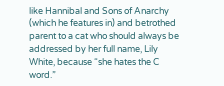like Hannibal and Sons of Anarchy (which he features in) and betrothed parent to a cat who should always be addressed by her full name, Lily White, because “she hates the C word.”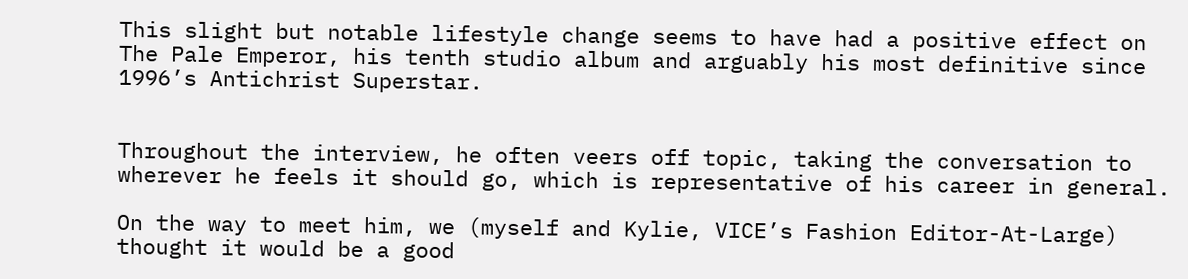This slight but notable lifestyle change seems to have had a positive effect on The Pale Emperor, his tenth studio album and arguably his most definitive since 1996’s Antichrist Superstar.


Throughout the interview, he often veers off topic, taking the conversation to wherever he feels it should go, which is representative of his career in general.

On the way to meet him, we (myself and Kylie, VICE’s Fashion Editor-At-Large) thought it would be a good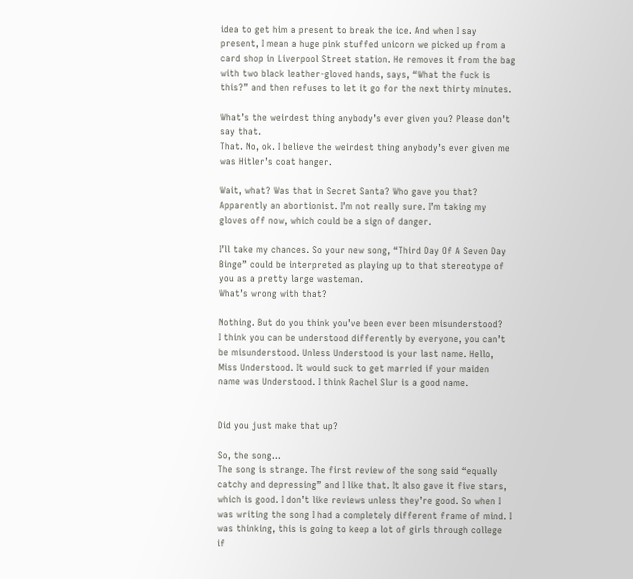idea to get him a present to break the ice. And when I say present, I mean a huge pink stuffed unicorn we picked up from a card shop in Liverpool Street station. He removes it from the bag with two black leather-gloved hands, says, “What the fuck is this?” and then refuses to let it go for the next thirty minutes.

What’s the weirdest thing anybody’s ever given you? Please don’t say that.
That. No, ok. I believe the weirdest thing anybody’s ever given me was Hitler’s coat hanger.

Wait, what? Was that in Secret Santa? Who gave you that?
Apparently an abortionist. I’m not really sure. I’m taking my gloves off now, which could be a sign of danger.

I’ll take my chances. So your new song, “Third Day Of A Seven Day Binge” could be interpreted as playing up to that stereotype of you as a pretty large wasteman.
What’s wrong with that?

Nothing. But do you think you’ve been ever been misunderstood?
I think you can be understood differently by everyone, you can’t be misunderstood. Unless Understood is your last name. Hello, Miss Understood. It would suck to get married if your maiden name was Understood. I think Rachel Slur is a good name.


Did you just make that up?

So, the song…
The song is strange. The first review of the song said “equally catchy and depressing” and I like that. It also gave it five stars, which is good. I don’t like reviews unless they’re good. So when I was writing the song I had a completely different frame of mind. I was thinking, this is going to keep a lot of girls through college if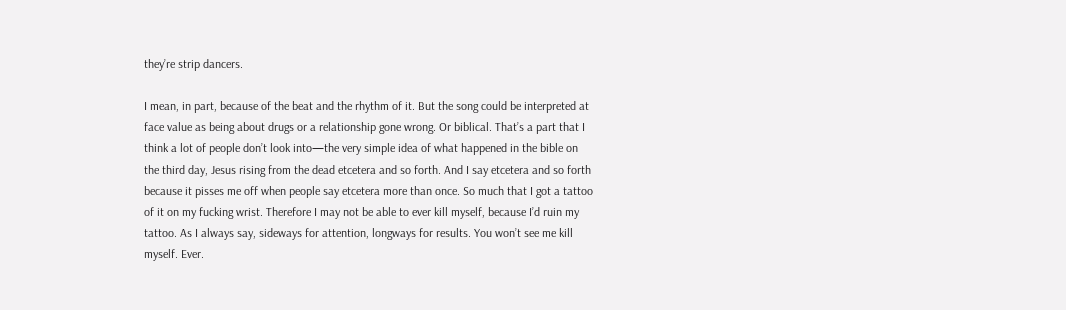they’re strip dancers.

I mean, in part, because of the beat and the rhythm of it. But the song could be interpreted at face value as being about drugs or a relationship gone wrong. Or biblical. That’s a part that I think a lot of people don’t look into—the very simple idea of what happened in the bible on the third day, Jesus rising from the dead etcetera and so forth. And I say etcetera and so forth because it pisses me off when people say etcetera more than once. So much that I got a tattoo of it on my fucking wrist. Therefore I may not be able to ever kill myself, because I’d ruin my tattoo. As I always say, sideways for attention, longways for results. You won’t see me kill myself. Ever.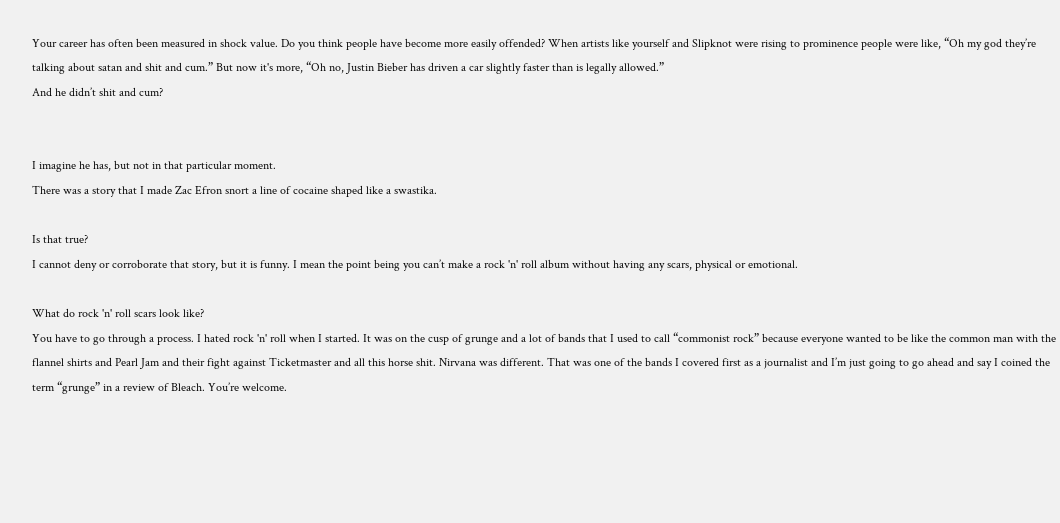Your career has often been measured in shock value. Do you think people have become more easily offended? When artists like yourself and Slipknot were rising to prominence people were like, “Oh my god they’re talking about satan and shit and cum.” But now it's more, “Oh no, Justin Bieber has driven a car slightly faster than is legally allowed.”
And he didn’t shit and cum?


I imagine he has, but not in that particular moment.
There was a story that I made Zac Efron snort a line of cocaine shaped like a swastika.

Is that true?
I cannot deny or corroborate that story, but it is funny. I mean the point being you can’t make a rock 'n' roll album without having any scars, physical or emotional.

What do rock 'n' roll scars look like?
You have to go through a process. I hated rock 'n' roll when I started. It was on the cusp of grunge and a lot of bands that I used to call “commonist rock” because everyone wanted to be like the common man with the flannel shirts and Pearl Jam and their fight against Ticketmaster and all this horse shit. Nirvana was different. That was one of the bands I covered first as a journalist and I’m just going to go ahead and say I coined the term “grunge” in a review of Bleach. You’re welcome.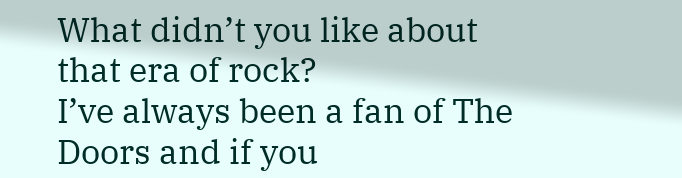What didn’t you like about that era of rock?
I’ve always been a fan of The Doors and if you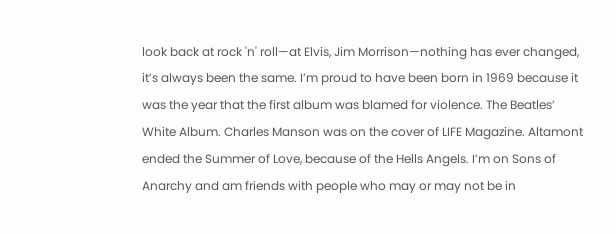look back at rock 'n' roll—at Elvis, Jim Morrison—nothing has ever changed, it’s always been the same. I’m proud to have been born in 1969 because it was the year that the first album was blamed for violence. The Beatles’ White Album. Charles Manson was on the cover of LIFE Magazine. Altamont ended the Summer of Love, because of the Hells Angels. I’m on Sons of Anarchy and am friends with people who may or may not be in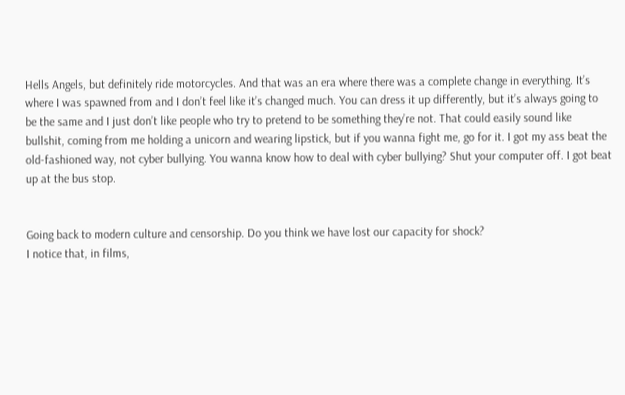Hells Angels, but definitely ride motorcycles. And that was an era where there was a complete change in everything. It’s where I was spawned from and I don’t feel like it’s changed much. You can dress it up differently, but it’s always going to be the same and I just don’t like people who try to pretend to be something they’re not. That could easily sound like bullshit, coming from me holding a unicorn and wearing lipstick, but if you wanna fight me, go for it. I got my ass beat the old-fashioned way, not cyber bullying. You wanna know how to deal with cyber bullying? Shut your computer off. I got beat up at the bus stop.


Going back to modern culture and censorship. Do you think we have lost our capacity for shock?
I notice that, in films,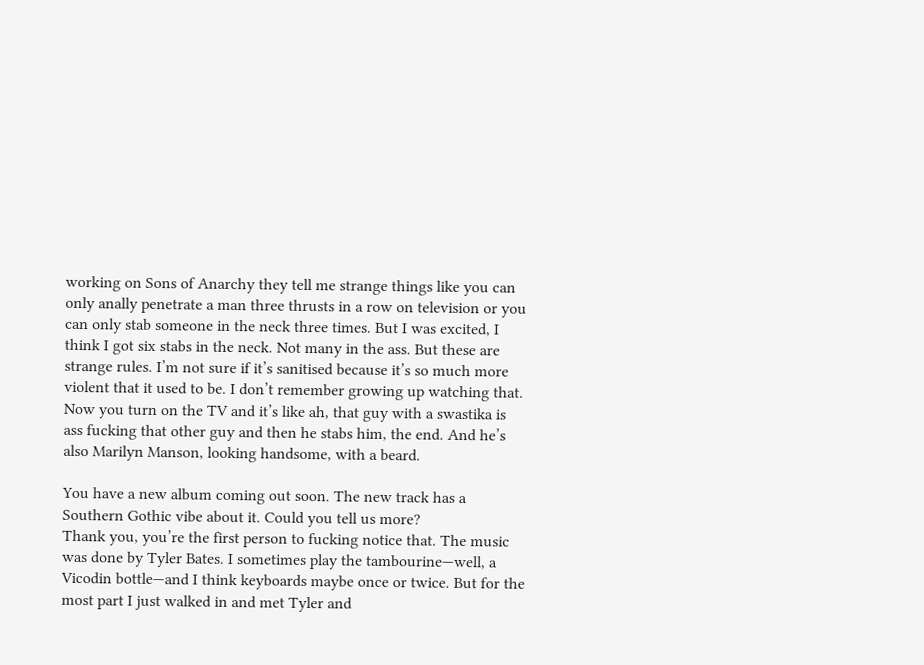working on Sons of Anarchy they tell me strange things like you can only anally penetrate a man three thrusts in a row on television or you can only stab someone in the neck three times. But I was excited, I think I got six stabs in the neck. Not many in the ass. But these are strange rules. I’m not sure if it’s sanitised because it’s so much more violent that it used to be. I don’t remember growing up watching that. Now you turn on the TV and it’s like ah, that guy with a swastika is ass fucking that other guy and then he stabs him, the end. And he’s also Marilyn Manson, looking handsome, with a beard.

You have a new album coming out soon. The new track has a Southern Gothic vibe about it. Could you tell us more?
Thank you, you’re the first person to fucking notice that. The music was done by Tyler Bates. I sometimes play the tambourine—well, a Vicodin bottle—and I think keyboards maybe once or twice. But for the most part I just walked in and met Tyler and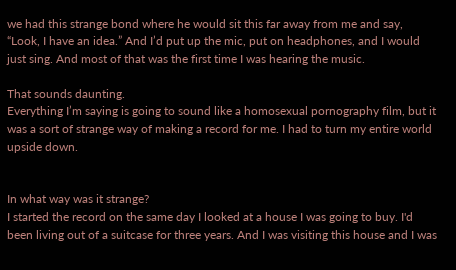we had this strange bond where he would sit this far away from me and say, “Look, I have an idea.” And I’d put up the mic, put on headphones, and I would just sing. And most of that was the first time I was hearing the music.

That sounds daunting.
Everything I’m saying is going to sound like a homosexual pornography film, but it was a sort of strange way of making a record for me. I had to turn my entire world upside down.


In what way was it strange?
I started the record on the same day I looked at a house I was going to buy. I'd been living out of a suitcase for three years. And I was visiting this house and I was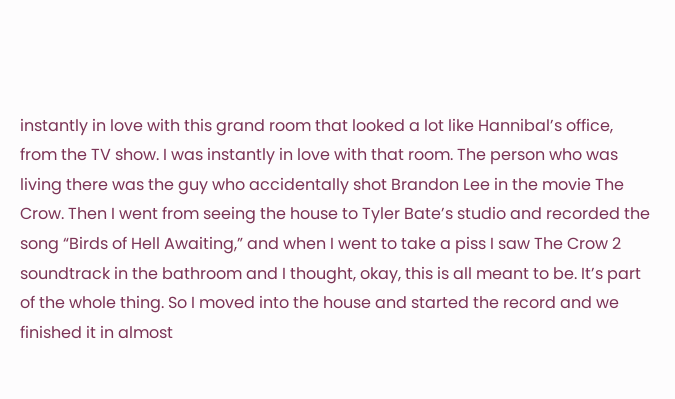instantly in love with this grand room that looked a lot like Hannibal’s office, from the TV show. I was instantly in love with that room. The person who was living there was the guy who accidentally shot Brandon Lee in the movie The Crow. Then I went from seeing the house to Tyler Bate’s studio and recorded the song “Birds of Hell Awaiting,” and when I went to take a piss I saw The Crow 2 soundtrack in the bathroom and I thought, okay, this is all meant to be. It’s part of the whole thing. So I moved into the house and started the record and we finished it in almost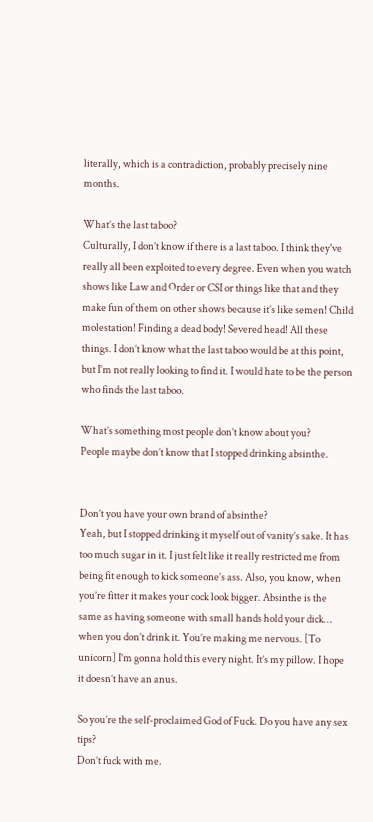literally, which is a contradiction, probably precisely nine months.

What’s the last taboo?
Culturally, I don’t know if there is a last taboo. I think they've really all been exploited to every degree. Even when you watch shows like Law and Order or CSI or things like that and they make fun of them on other shows because it’s like semen! Child molestation! Finding a dead body! Severed head! All these things. I don’t know what the last taboo would be at this point, but I’m not really looking to find it. I would hate to be the person who finds the last taboo.

What’s something most people don’t know about you?
People maybe don’t know that I stopped drinking absinthe.


Don’t you have your own brand of absinthe?
Yeah, but I stopped drinking it myself out of vanity’s sake. It has too much sugar in it. I just felt like it really restricted me from being fit enough to kick someone’s ass. Also, you know, when you’re fitter it makes your cock look bigger. Absinthe is the same as having someone with small hands hold your dick… when you don’t drink it. You’re making me nervous. [To unicorn] I’m gonna hold this every night. It’s my pillow. I hope it doesn’t have an anus.

So you’re the self-proclaimed God of Fuck. Do you have any sex tips?
Don’t fuck with me.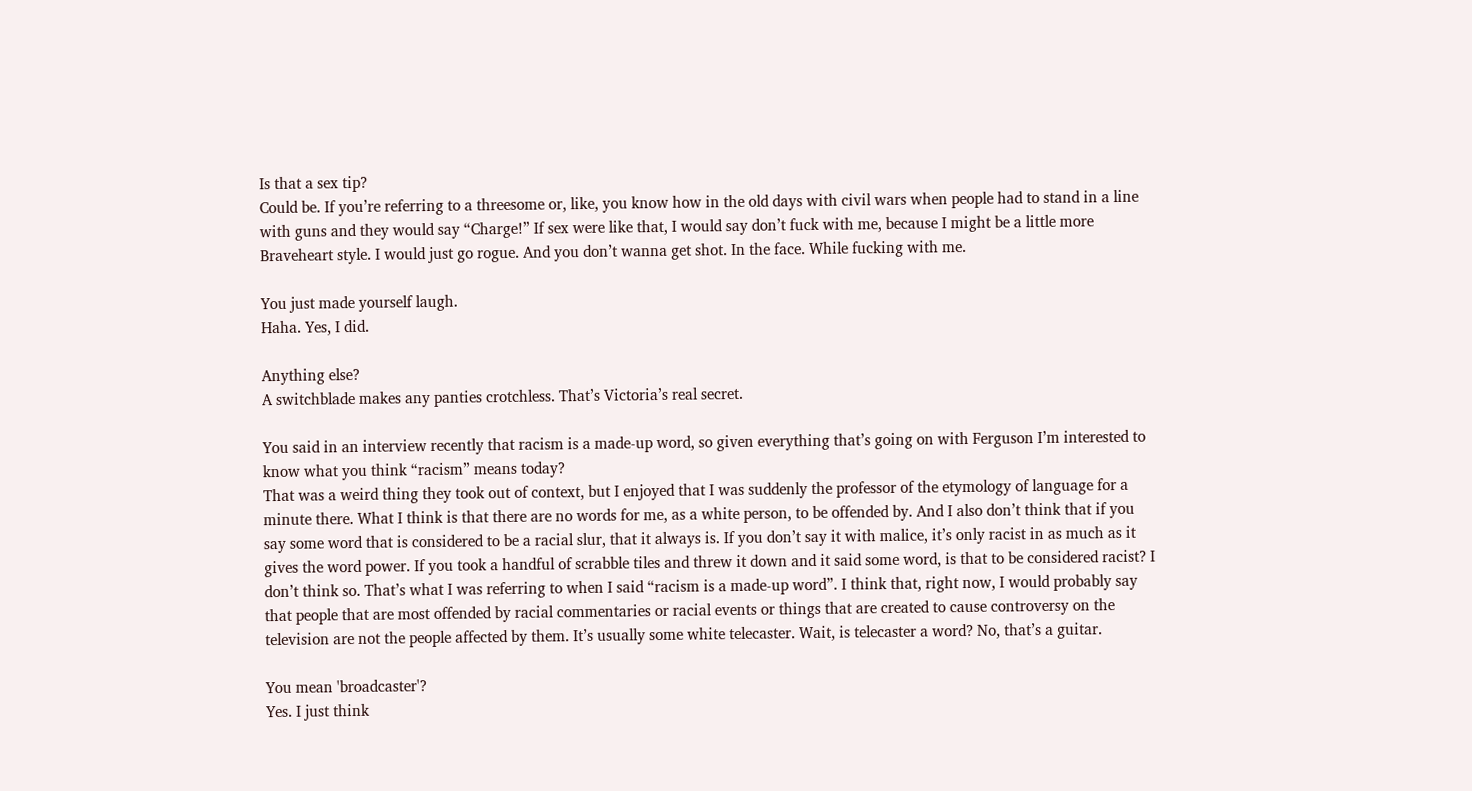Is that a sex tip?
Could be. If you’re referring to a threesome or, like, you know how in the old days with civil wars when people had to stand in a line with guns and they would say “Charge!” If sex were like that, I would say don’t fuck with me, because I might be a little more Braveheart style. I would just go rogue. And you don’t wanna get shot. In the face. While fucking with me.

You just made yourself laugh.
Haha. Yes, I did.

Anything else?
A switchblade makes any panties crotchless. That’s Victoria’s real secret.

You said in an interview recently that racism is a made-up word, so given everything that’s going on with Ferguson I’m interested to know what you think “racism” means today?
That was a weird thing they took out of context, but I enjoyed that I was suddenly the professor of the etymology of language for a minute there. What I think is that there are no words for me, as a white person, to be offended by. And I also don’t think that if you say some word that is considered to be a racial slur, that it always is. If you don’t say it with malice, it’s only racist in as much as it gives the word power. If you took a handful of scrabble tiles and threw it down and it said some word, is that to be considered racist? I don’t think so. That’s what I was referring to when I said “racism is a made-up word”. I think that, right now, I would probably say that people that are most offended by racial commentaries or racial events or things that are created to cause controversy on the television are not the people affected by them. It’s usually some white telecaster. Wait, is telecaster a word? No, that’s a guitar.

You mean 'broadcaster'?
Yes. I just think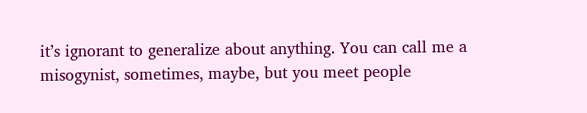it’s ignorant to generalize about anything. You can call me a misogynist, sometimes, maybe, but you meet people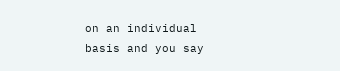on an individual basis and you say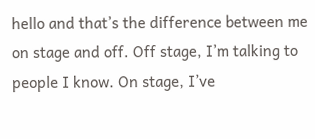hello and that’s the difference between me on stage and off. Off stage, I’m talking to people I know. On stage, I’ve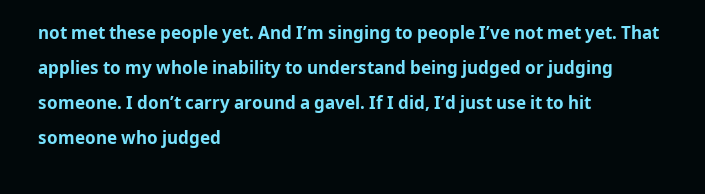not met these people yet. And I’m singing to people I’ve not met yet. That applies to my whole inability to understand being judged or judging someone. I don’t carry around a gavel. If I did, I’d just use it to hit someone who judged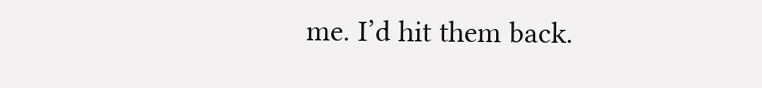me. I’d hit them back.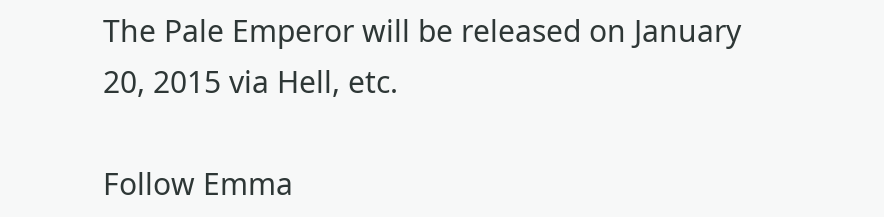The Pale Emperor will be released on January 20, 2015 via Hell, etc.

Follow Emma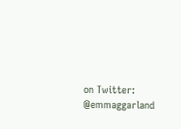on Twitter: @emmaggarland